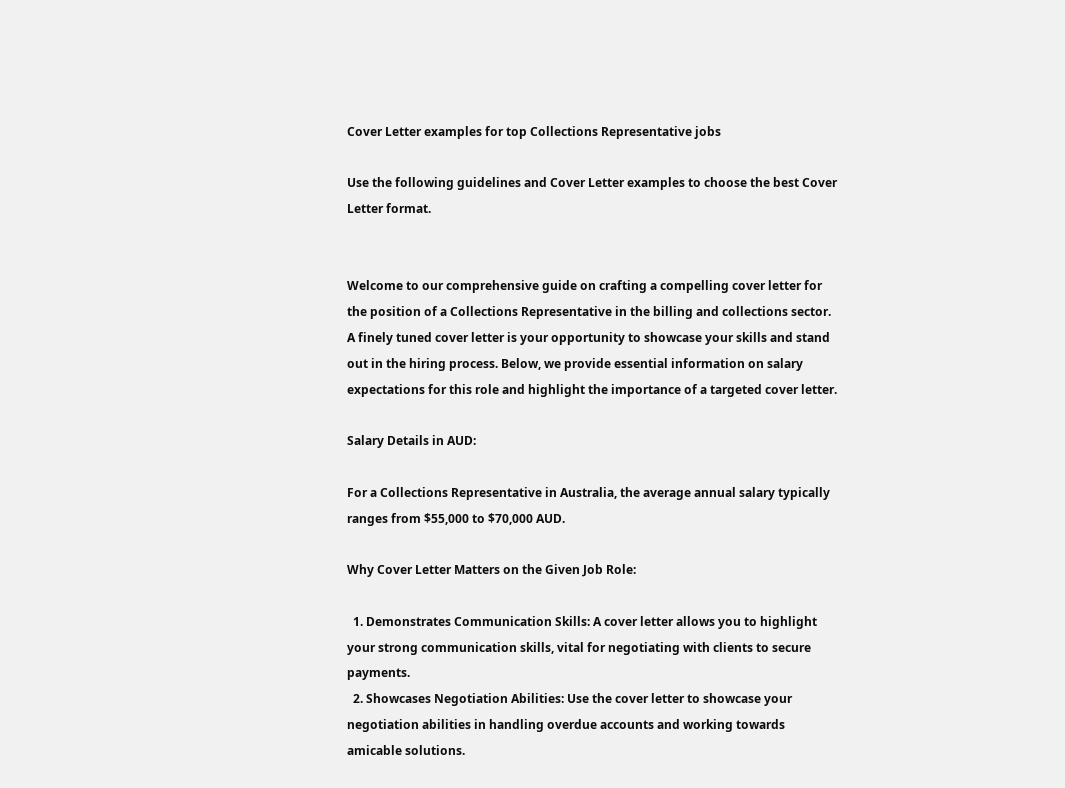Cover Letter examples for top Collections Representative jobs

Use the following guidelines and Cover Letter examples to choose the best Cover Letter format.


Welcome to our comprehensive guide on crafting a compelling cover letter for the position of a Collections Representative in the billing and collections sector. A finely tuned cover letter is your opportunity to showcase your skills and stand out in the hiring process. Below, we provide essential information on salary expectations for this role and highlight the importance of a targeted cover letter.

Salary Details in AUD:

For a Collections Representative in Australia, the average annual salary typically ranges from $55,000 to $70,000 AUD.

Why Cover Letter Matters on the Given Job Role:

  1. Demonstrates Communication Skills: A cover letter allows you to highlight your strong communication skills, vital for negotiating with clients to secure payments.
  2. Showcases Negotiation Abilities: Use the cover letter to showcase your negotiation abilities in handling overdue accounts and working towards amicable solutions.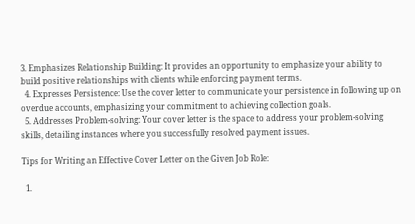3. Emphasizes Relationship Building: It provides an opportunity to emphasize your ability to build positive relationships with clients while enforcing payment terms.
  4. Expresses Persistence: Use the cover letter to communicate your persistence in following up on overdue accounts, emphasizing your commitment to achieving collection goals.
  5. Addresses Problem-solving: Your cover letter is the space to address your problem-solving skills, detailing instances where you successfully resolved payment issues.

Tips for Writing an Effective Cover Letter on the Given Job Role:

  1.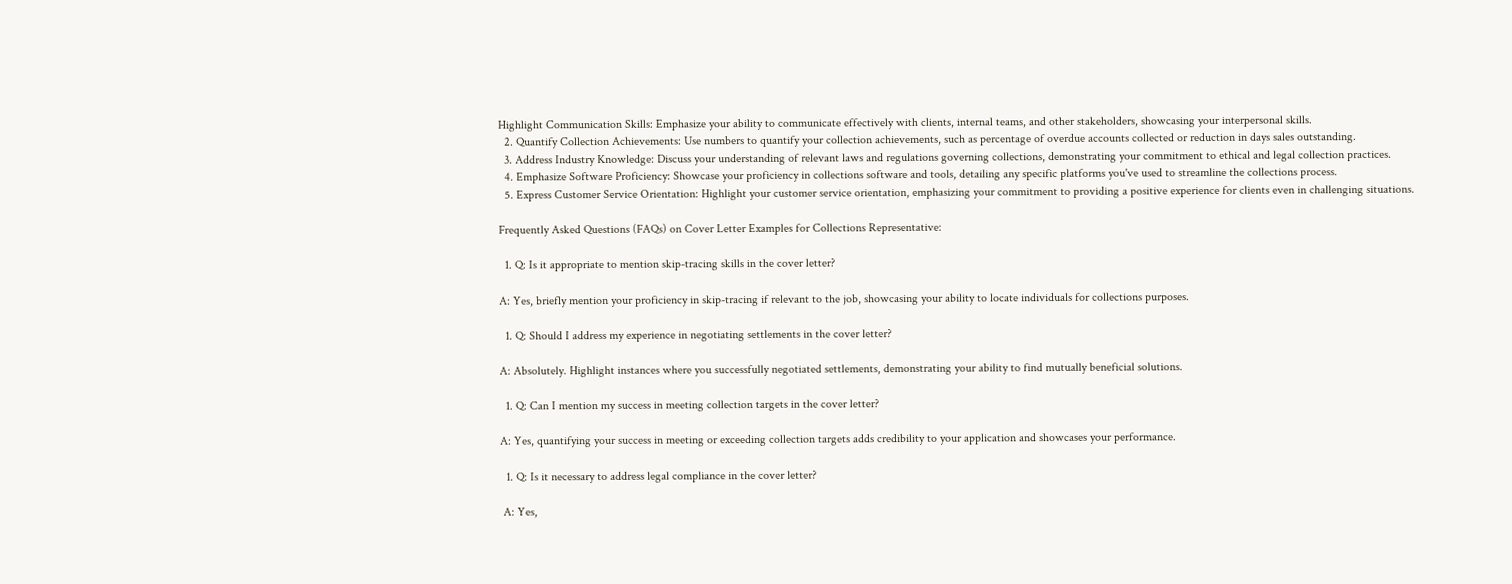Highlight Communication Skills: Emphasize your ability to communicate effectively with clients, internal teams, and other stakeholders, showcasing your interpersonal skills.
  2. Quantify Collection Achievements: Use numbers to quantify your collection achievements, such as percentage of overdue accounts collected or reduction in days sales outstanding.
  3. Address Industry Knowledge: Discuss your understanding of relevant laws and regulations governing collections, demonstrating your commitment to ethical and legal collection practices.
  4. Emphasize Software Proficiency: Showcase your proficiency in collections software and tools, detailing any specific platforms you've used to streamline the collections process.
  5. Express Customer Service Orientation: Highlight your customer service orientation, emphasizing your commitment to providing a positive experience for clients even in challenging situations.

Frequently Asked Questions (FAQs) on Cover Letter Examples for Collections Representative:

  1. Q: Is it appropriate to mention skip-tracing skills in the cover letter?

A: Yes, briefly mention your proficiency in skip-tracing if relevant to the job, showcasing your ability to locate individuals for collections purposes.

  1. Q: Should I address my experience in negotiating settlements in the cover letter?

A: Absolutely. Highlight instances where you successfully negotiated settlements, demonstrating your ability to find mutually beneficial solutions.

  1. Q: Can I mention my success in meeting collection targets in the cover letter?

A: Yes, quantifying your success in meeting or exceeding collection targets adds credibility to your application and showcases your performance.

  1. Q: Is it necessary to address legal compliance in the cover letter?

 A: Yes,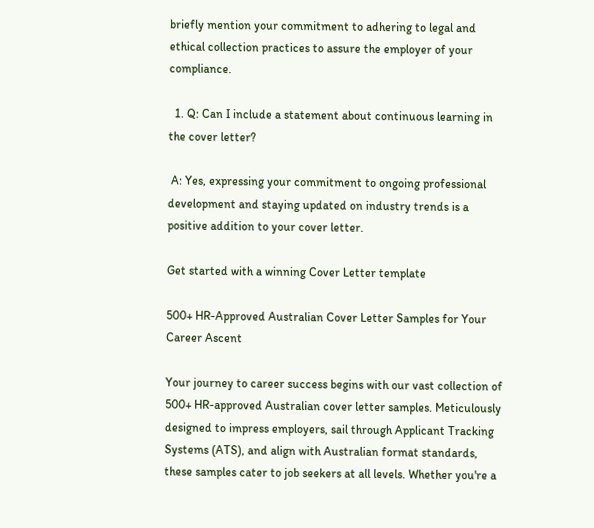briefly mention your commitment to adhering to legal and ethical collection practices to assure the employer of your compliance.

  1. Q: Can I include a statement about continuous learning in the cover letter?

 A: Yes, expressing your commitment to ongoing professional development and staying updated on industry trends is a positive addition to your cover letter.

Get started with a winning Cover Letter template

500+ HR-Approved Australian Cover Letter Samples for Your Career Ascent

Your journey to career success begins with our vast collection of 500+ HR-approved Australian cover letter samples. Meticulously designed to impress employers, sail through Applicant Tracking Systems (ATS), and align with Australian format standards, these samples cater to job seekers at all levels. Whether you're a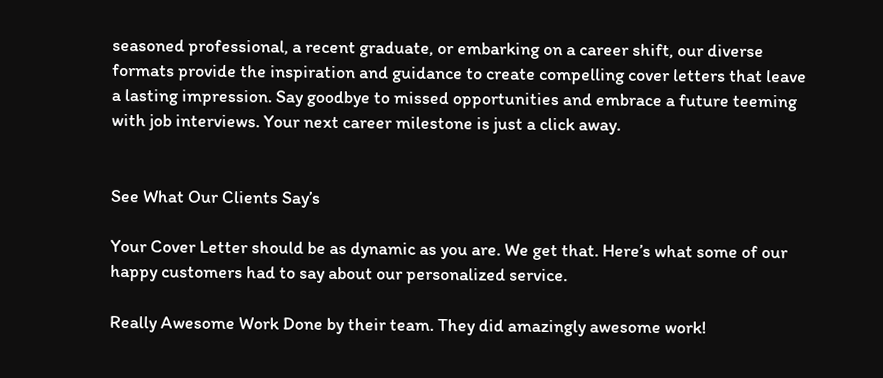seasoned professional, a recent graduate, or embarking on a career shift, our diverse formats provide the inspiration and guidance to create compelling cover letters that leave a lasting impression. Say goodbye to missed opportunities and embrace a future teeming with job interviews. Your next career milestone is just a click away.


See What Our Clients Say’s

Your Cover Letter should be as dynamic as you are. We get that. Here’s what some of our happy customers had to say about our personalized service.

Really Awesome Work Done by their team. They did amazingly awesome work!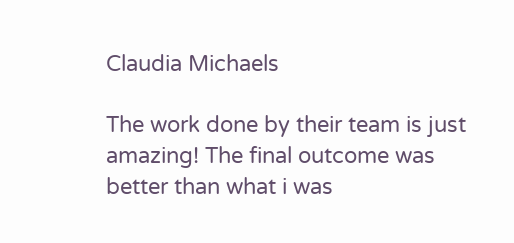Claudia Michaels

The work done by their team is just amazing! The final outcome was better than what i was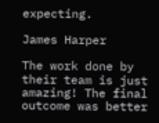expecting.

James Harper

The work done by their team is just amazing! The final outcome was better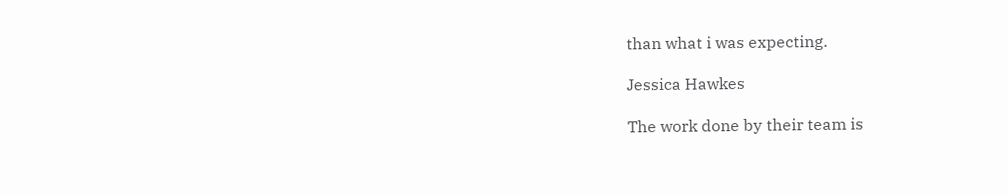than what i was expecting.

Jessica Hawkes

The work done by their team is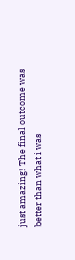just amazing! The final outcome was better than what i was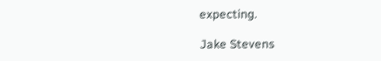expecting.

Jake Stevens